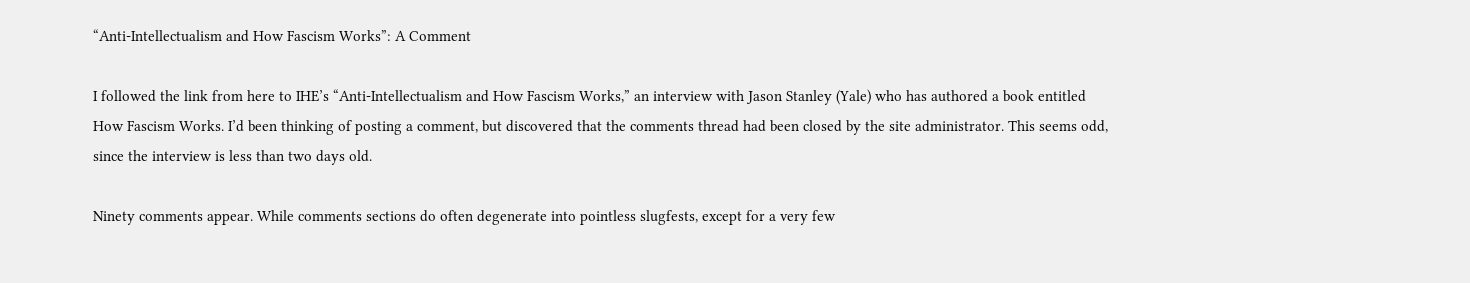“Anti-Intellectualism and How Fascism Works”: A Comment

I followed the link from here to IHE’s “Anti-Intellectualism and How Fascism Works,” an interview with Jason Stanley (Yale) who has authored a book entitled How Fascism Works. I’d been thinking of posting a comment, but discovered that the comments thread had been closed by the site administrator. This seems odd, since the interview is less than two days old.

Ninety comments appear. While comments sections do often degenerate into pointless slugfests, except for a very few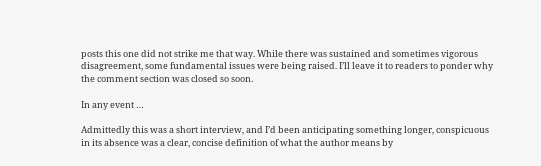posts this one did not strike me that way. While there was sustained and sometimes vigorous disagreement, some fundamental issues were being raised. I’ll leave it to readers to ponder why the comment section was closed so soon.

In any event …

Admittedly this was a short interview, and I’d been anticipating something longer, conspicuous in its absence was a clear, concise definition of what the author means by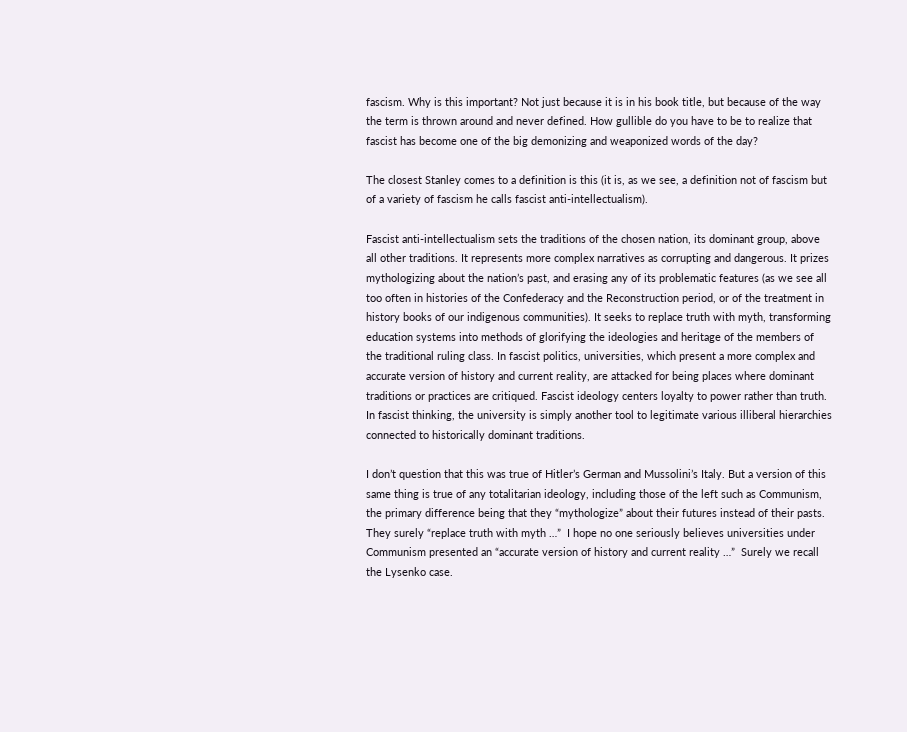fascism. Why is this important? Not just because it is in his book title, but because of the way the term is thrown around and never defined. How gullible do you have to be to realize that fascist has become one of the big demonizing and weaponized words of the day?

The closest Stanley comes to a definition is this (it is, as we see, a definition not of fascism but of a variety of fascism he calls fascist anti-intellectualism).

Fascist anti-intellectualism sets the traditions of the chosen nation, its dominant group, above all other traditions. It represents more complex narratives as corrupting and dangerous. It prizes mythologizing about the nation’s past, and erasing any of its problematic features (as we see all too often in histories of the Confederacy and the Reconstruction period, or of the treatment in history books of our indigenous communities). It seeks to replace truth with myth, transforming education systems into methods of glorifying the ideologies and heritage of the members of the traditional ruling class. In fascist politics, universities, which present a more complex and accurate version of history and current reality, are attacked for being places where dominant traditions or practices are critiqued. Fascist ideology centers loyalty to power rather than truth. In fascist thinking, the university is simply another tool to legitimate various illiberal hierarchies connected to historically dominant traditions.

I don’t question that this was true of Hitler’s German and Mussolini’s Italy. But a version of this same thing is true of any totalitarian ideology, including those of the left such as Communism, the primary difference being that they “mythologize” about their futures instead of their pasts. They surely “replace truth with myth …”  I hope no one seriously believes universities under Communism presented an “accurate version of history and current reality …”  Surely we recall the Lysenko case.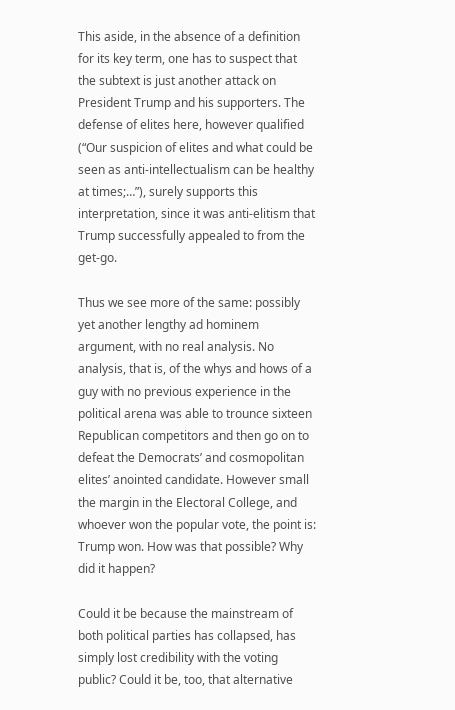This aside, in the absence of a definition for its key term, one has to suspect that the subtext is just another attack on President Trump and his supporters. The defense of elites here, however qualified (“Our suspicion of elites and what could be seen as anti-intellectualism can be healthy at times;…”), surely supports this interpretation, since it was anti-elitism that Trump successfully appealed to from the get-go.

Thus we see more of the same: possibly yet another lengthy ad hominem argument, with no real analysis. No analysis, that is, of the whys and hows of a guy with no previous experience in the political arena was able to trounce sixteen Republican competitors and then go on to defeat the Democrats’ and cosmopolitan elites’ anointed candidate. However small the margin in the Electoral College, and whoever won the popular vote, the point is: Trump won. How was that possible? Why did it happen?

Could it be because the mainstream of both political parties has collapsed, has simply lost credibility with the voting public? Could it be, too, that alternative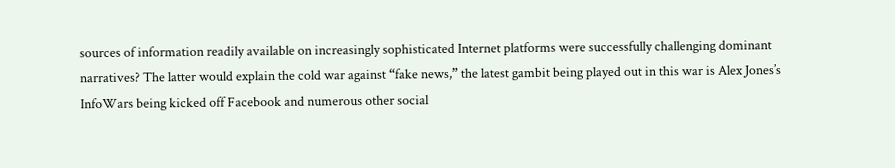sources of information readily available on increasingly sophisticated Internet platforms were successfully challenging dominant narratives? The latter would explain the cold war against “fake news,” the latest gambit being played out in this war is Alex Jones’s InfoWars being kicked off Facebook and numerous other social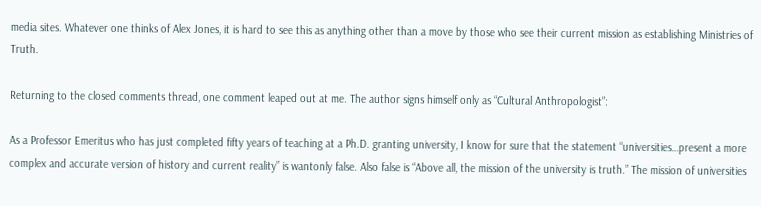media sites. Whatever one thinks of Alex Jones, it is hard to see this as anything other than a move by those who see their current mission as establishing Ministries of Truth.

Returning to the closed comments thread, one comment leaped out at me. The author signs himself only as “Cultural Anthropologist”:

As a Professor Emeritus who has just completed fifty years of teaching at a Ph.D. granting university, I know for sure that the statement “universities…present a more complex and accurate version of history and current reality” is wantonly false. Also false is “Above all, the mission of the university is truth.” The mission of universities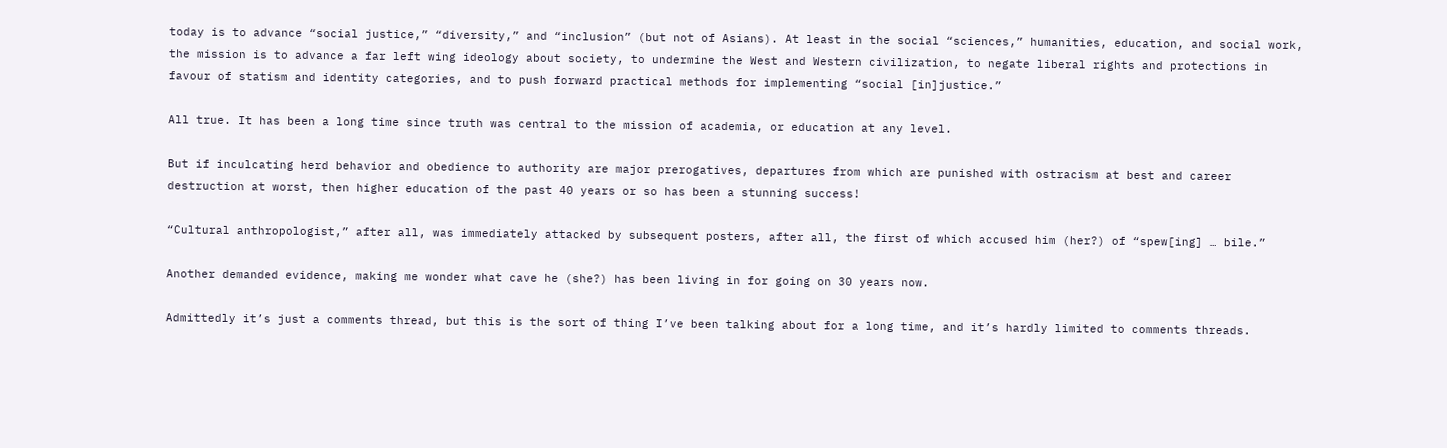today is to advance “social justice,” “diversity,” and “inclusion” (but not of Asians). At least in the social “sciences,” humanities, education, and social work, the mission is to advance a far left wing ideology about society, to undermine the West and Western civilization, to negate liberal rights and protections in favour of statism and identity categories, and to push forward practical methods for implementing “social [in]justice.”

All true. It has been a long time since truth was central to the mission of academia, or education at any level.

But if inculcating herd behavior and obedience to authority are major prerogatives, departures from which are punished with ostracism at best and career destruction at worst, then higher education of the past 40 years or so has been a stunning success!

“Cultural anthropologist,” after all, was immediately attacked by subsequent posters, after all, the first of which accused him (her?) of “spew[ing] … bile.”

Another demanded evidence, making me wonder what cave he (she?) has been living in for going on 30 years now.

Admittedly it’s just a comments thread, but this is the sort of thing I’ve been talking about for a long time, and it’s hardly limited to comments threads.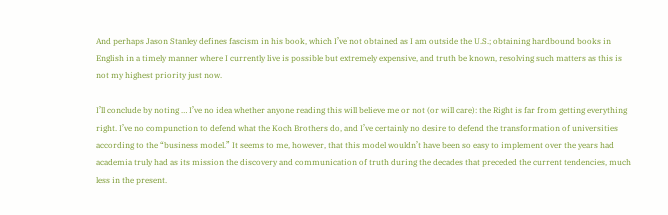And perhaps Jason Stanley defines fascism in his book, which I’ve not obtained as I am outside the U.S.; obtaining hardbound books in English in a timely manner where I currently live is possible but extremely expensive, and truth be known, resolving such matters as this is not my highest priority just now.

I’ll conclude by noting … I’ve no idea whether anyone reading this will believe me or not (or will care): the Right is far from getting everything right. I’ve no compunction to defend what the Koch Brothers do, and I’ve certainly no desire to defend the transformation of universities according to the “business model.” It seems to me, however, that this model wouldn’t have been so easy to implement over the years had academia truly had as its mission the discovery and communication of truth during the decades that preceded the current tendencies, much less in the present.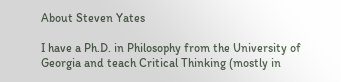About Steven Yates

I have a Ph.D. in Philosophy from the University of Georgia and teach Critical Thinking (mostly in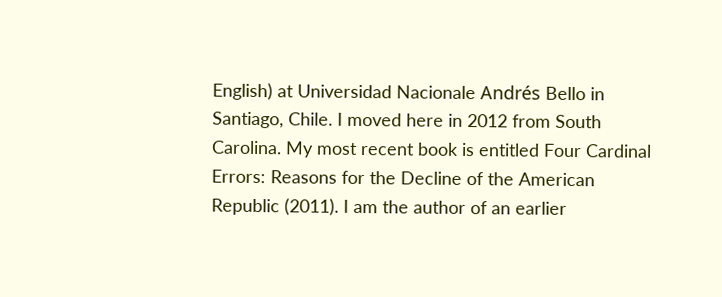English) at Universidad Nacionale Andrés Bello in Santiago, Chile. I moved here in 2012 from South Carolina. My most recent book is entitled Four Cardinal Errors: Reasons for the Decline of the American Republic (2011). I am the author of an earlier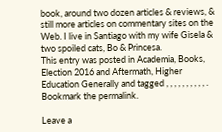book, around two dozen articles & reviews, & still more articles on commentary sites on the Web. I live in Santiago with my wife Gisela & two spoiled cats, Bo & Princesa.
This entry was posted in Academia, Books, Election 2016 and Aftermath, Higher Education Generally and tagged , , , , , , , , , , . Bookmark the permalink.

Leave a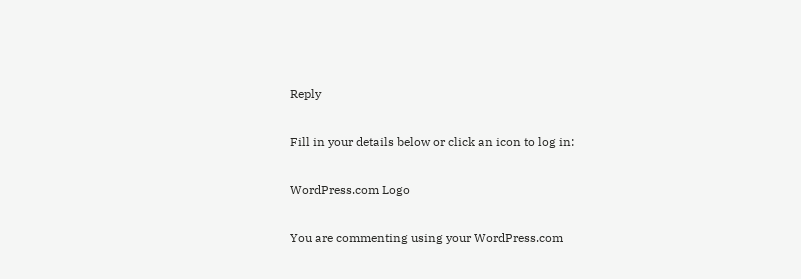Reply

Fill in your details below or click an icon to log in:

WordPress.com Logo

You are commenting using your WordPress.com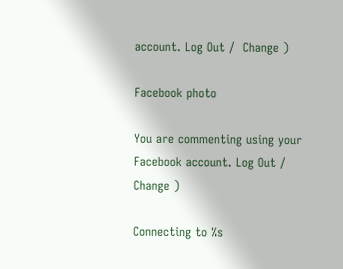account. Log Out /  Change )

Facebook photo

You are commenting using your Facebook account. Log Out /  Change )

Connecting to %s